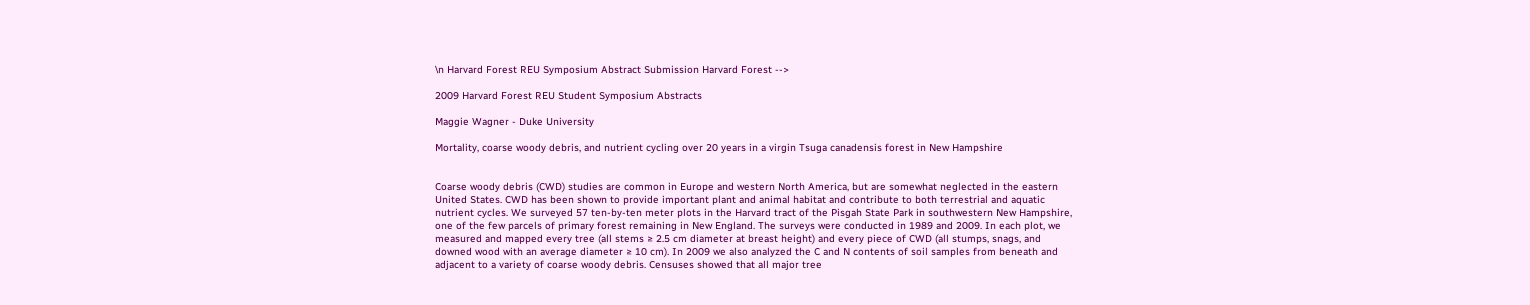\n Harvard Forest REU Symposium Abstract Submission Harvard Forest -->

2009 Harvard Forest REU Student Symposium Abstracts

Maggie Wagner - Duke University

Mortality, coarse woody debris, and nutrient cycling over 20 years in a virgin Tsuga canadensis forest in New Hampshire


Coarse woody debris (CWD) studies are common in Europe and western North America, but are somewhat neglected in the eastern United States. CWD has been shown to provide important plant and animal habitat and contribute to both terrestrial and aquatic nutrient cycles. We surveyed 57 ten-by-ten meter plots in the Harvard tract of the Pisgah State Park in southwestern New Hampshire, one of the few parcels of primary forest remaining in New England. The surveys were conducted in 1989 and 2009. In each plot, we measured and mapped every tree (all stems ≥ 2.5 cm diameter at breast height) and every piece of CWD (all stumps, snags, and downed wood with an average diameter ≥ 10 cm). In 2009 we also analyzed the C and N contents of soil samples from beneath and adjacent to a variety of coarse woody debris. Censuses showed that all major tree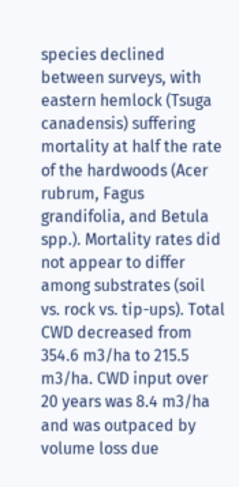species declined between surveys, with eastern hemlock (Tsuga canadensis) suffering mortality at half the rate of the hardwoods (Acer rubrum, Fagus grandifolia, and Betula spp.). Mortality rates did not appear to differ among substrates (soil vs. rock vs. tip-ups). Total CWD decreased from 354.6 m3/ha to 215.5 m3/ha. CWD input over 20 years was 8.4 m3/ha and was outpaced by volume loss due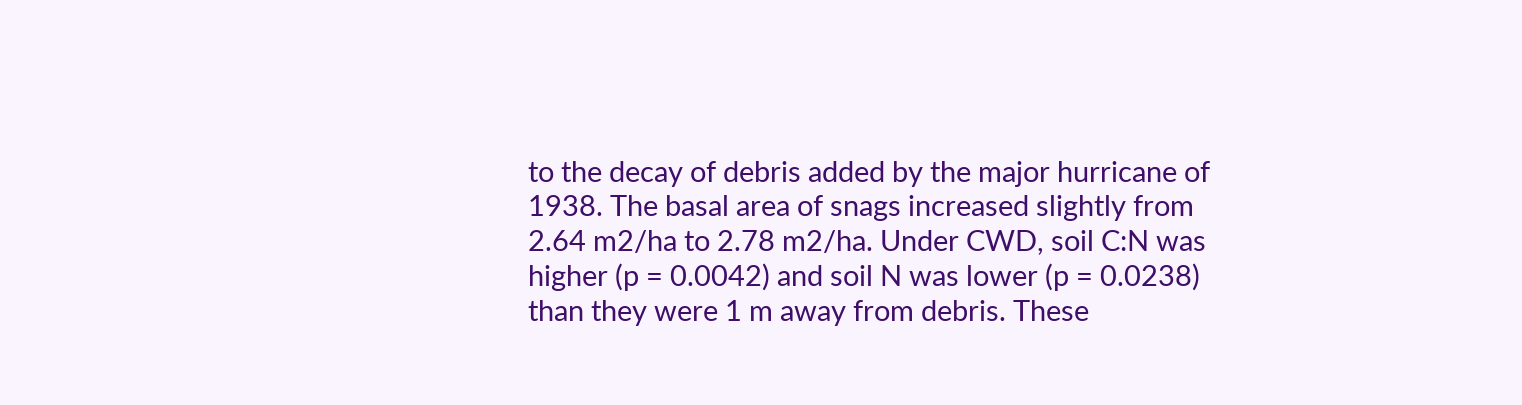to the decay of debris added by the major hurricane of 1938. The basal area of snags increased slightly from 2.64 m2/ha to 2.78 m2/ha. Under CWD, soil C:N was higher (p = 0.0042) and soil N was lower (p = 0.0238) than they were 1 m away from debris. These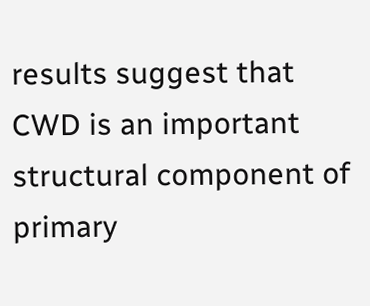results suggest that CWD is an important structural component of primary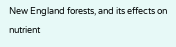New England forests, and its effects on nutrient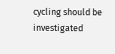cycling should be investigated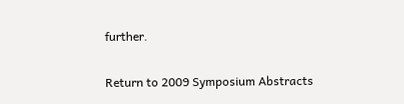further.

Return to 2009 Symposium Abstracts